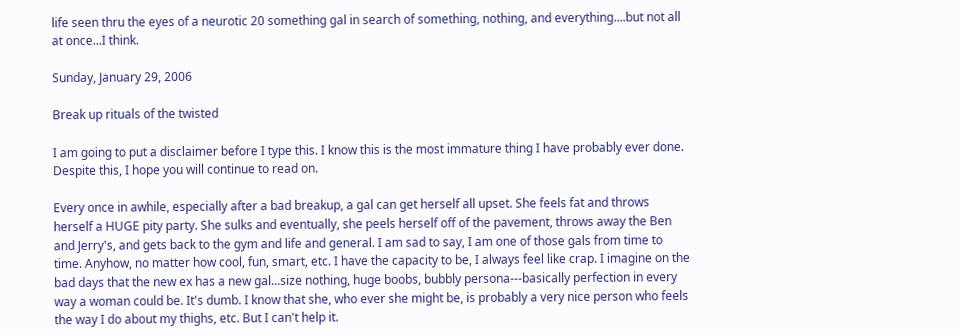life seen thru the eyes of a neurotic 20 something gal in search of something, nothing, and everything....but not all at once...I think.

Sunday, January 29, 2006

Break up rituals of the twisted

I am going to put a disclaimer before I type this. I know this is the most immature thing I have probably ever done. Despite this, I hope you will continue to read on.

Every once in awhile, especially after a bad breakup, a gal can get herself all upset. She feels fat and throws herself a HUGE pity party. She sulks and eventually, she peels herself off of the pavement, throws away the Ben and Jerry's, and gets back to the gym and life and general. I am sad to say, I am one of those gals from time to time. Anyhow, no matter how cool, fun, smart, etc. I have the capacity to be, I always feel like crap. I imagine on the bad days that the new ex has a new gal...size nothing, huge boobs, bubbly persona---basically perfection in every way a woman could be. It's dumb. I know that she, who ever she might be, is probably a very nice person who feels the way I do about my thighs, etc. But I can't help it.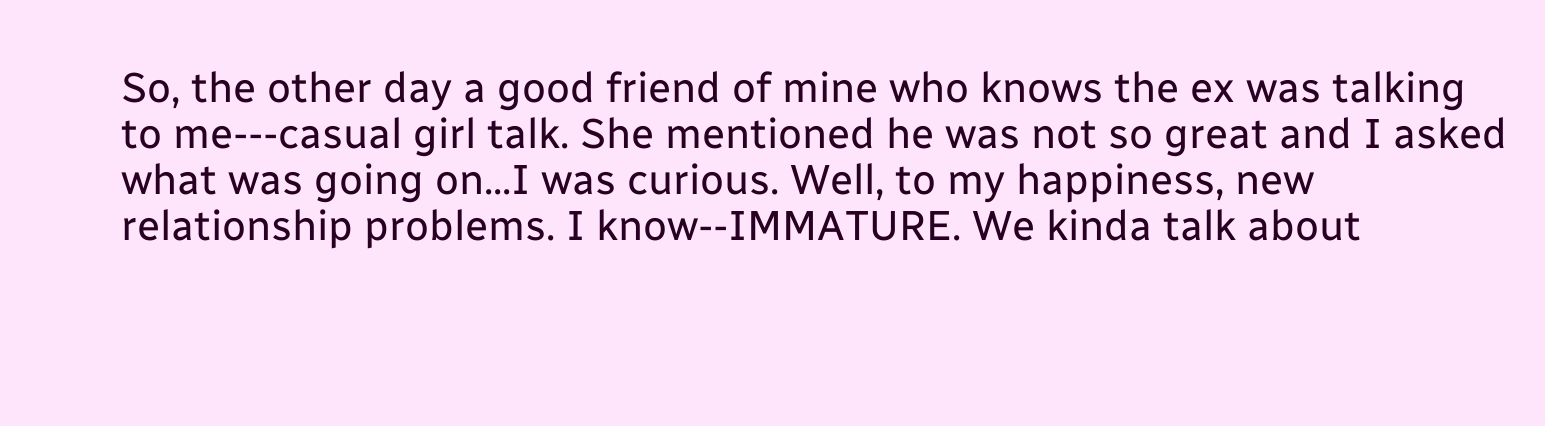So, the other day a good friend of mine who knows the ex was talking to me---casual girl talk. She mentioned he was not so great and I asked what was going on...I was curious. Well, to my happiness, new relationship problems. I know--IMMATURE. We kinda talk about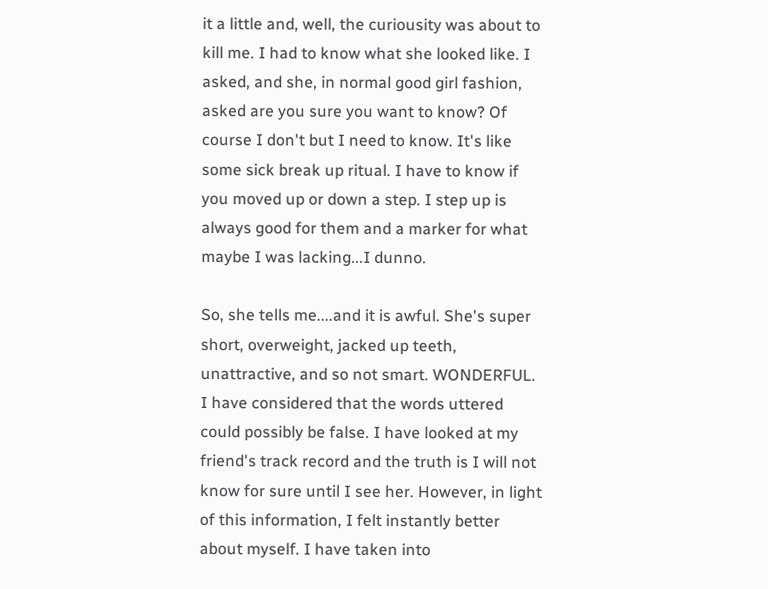it a little and, well, the curiousity was about to kill me. I had to know what she looked like. I asked, and she, in normal good girl fashion, asked are you sure you want to know? Of course I don't but I need to know. It's like some sick break up ritual. I have to know if you moved up or down a step. I step up is always good for them and a marker for what maybe I was lacking...I dunno.

So, she tells me....and it is awful. She's super short, overweight, jacked up teeth, unattractive, and so not smart. WONDERFUL. I have considered that the words uttered could possibly be false. I have looked at my friend's track record and the truth is I will not know for sure until I see her. However, in light of this information, I felt instantly better about myself. I have taken into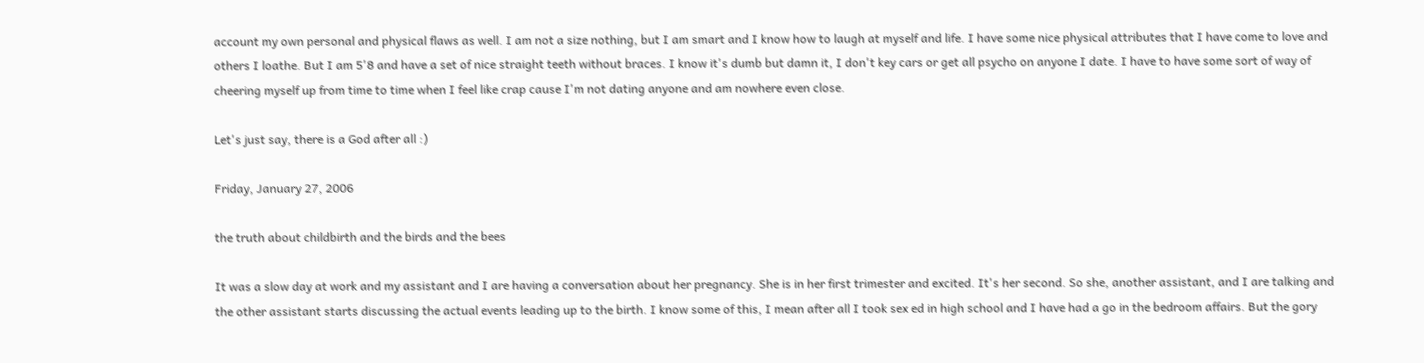account my own personal and physical flaws as well. I am not a size nothing, but I am smart and I know how to laugh at myself and life. I have some nice physical attributes that I have come to love and others I loathe. But I am 5'8 and have a set of nice straight teeth without braces. I know it's dumb but damn it, I don't key cars or get all psycho on anyone I date. I have to have some sort of way of cheering myself up from time to time when I feel like crap cause I'm not dating anyone and am nowhere even close.

Let's just say, there is a God after all :)

Friday, January 27, 2006

the truth about childbirth and the birds and the bees

It was a slow day at work and my assistant and I are having a conversation about her pregnancy. She is in her first trimester and excited. It's her second. So she, another assistant, and I are talking and the other assistant starts discussing the actual events leading up to the birth. I know some of this, I mean after all I took sex ed in high school and I have had a go in the bedroom affairs. But the gory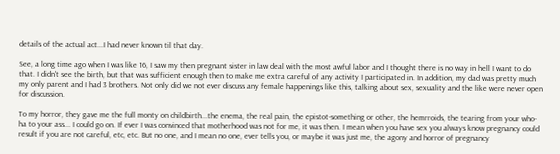details of the actual act...I had never known til that day.

See, a long time ago when I was like 16, I saw my then pregnant sister in law deal with the most awful labor and I thought there is no way in hell I want to do that. I didn't see the birth, but that was sufficient enough then to make me extra careful of any activity I participated in. In addition, my dad was pretty much my only parent and I had 3 brothers. Not only did we not ever discuss any female happenings like this, talking about sex, sexuality and the like were never open for discussion.

To my horror, they gave me the full monty on childbirth...the enema, the real pain, the epistot-something or other, the hemrroids, the tearing from your who-ha to your ass... I could go on. If ever I was convinced that motherhood was not for me, it was then. I mean when you have sex you always know pregnancy could result if you are not careful, etc, etc. But no one, and I mean no one, ever tells you, or maybe it was just me, the agony and horror of pregnancy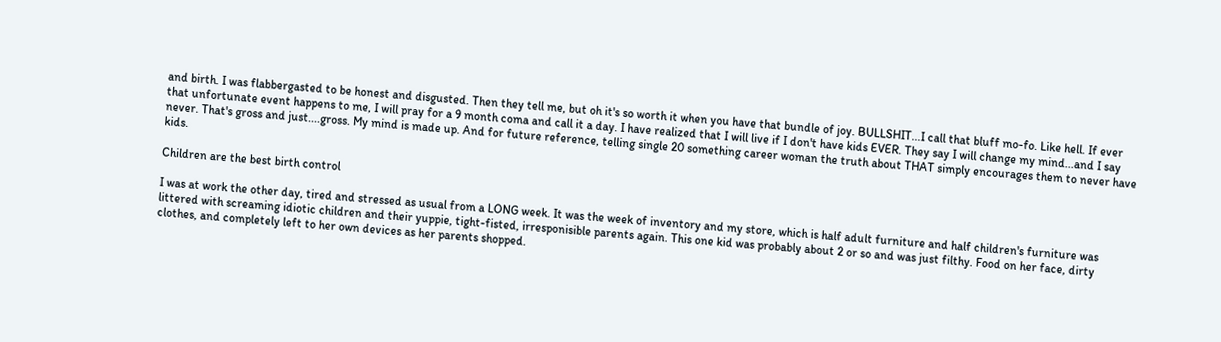and birth. I was flabbergasted to be honest and disgusted. Then they tell me, but oh it's so worth it when you have that bundle of joy. BULLSHIT...I call that bluff mo-fo. Like hell. If ever that unfortunate event happens to me, I will pray for a 9 month coma and call it a day. I have realized that I will live if I don't have kids EVER. They say I will change my mind...and I say never. That's gross and just....gross. My mind is made up. And for future reference, telling single 20 something career woman the truth about THAT simply encourages them to never have kids.

Children are the best birth control

I was at work the other day, tired and stressed as usual from a LONG week. It was the week of inventory and my store, which is half adult furniture and half children's furniture was littered with screaming idiotic children and their yuppie, tight-fisted, irresponisible parents again. This one kid was probably about 2 or so and was just filthy. Food on her face, dirty clothes, and completely left to her own devices as her parents shopped.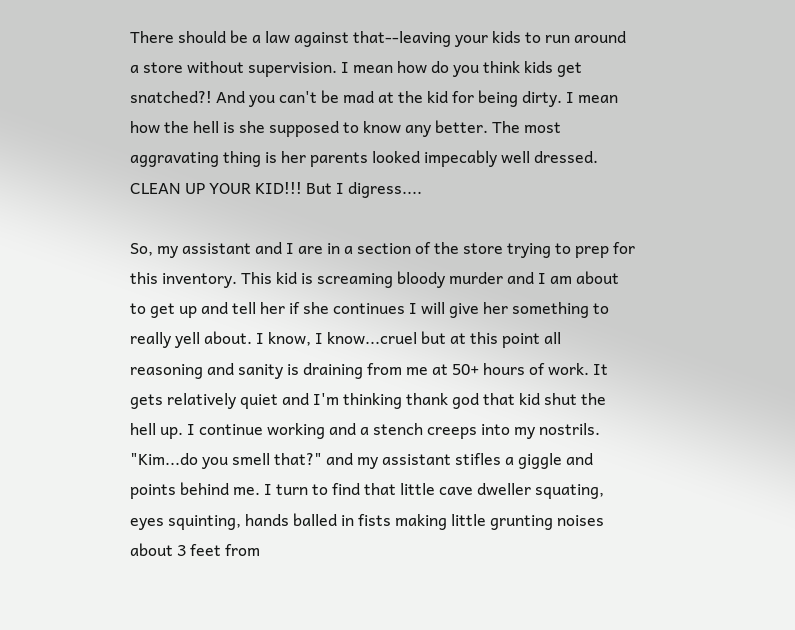There should be a law against that--leaving your kids to run around a store without supervision. I mean how do you think kids get snatched?! And you can't be mad at the kid for being dirty. I mean how the hell is she supposed to know any better. The most aggravating thing is her parents looked impecably well dressed. CLEAN UP YOUR KID!!! But I digress....

So, my assistant and I are in a section of the store trying to prep for this inventory. This kid is screaming bloody murder and I am about to get up and tell her if she continues I will give her something to really yell about. I know, I know...cruel but at this point all reasoning and sanity is draining from me at 50+ hours of work. It gets relatively quiet and I'm thinking thank god that kid shut the hell up. I continue working and a stench creeps into my nostrils. "Kim...do you smell that?" and my assistant stifles a giggle and points behind me. I turn to find that little cave dweller squating, eyes squinting, hands balled in fists making little grunting noises about 3 feet from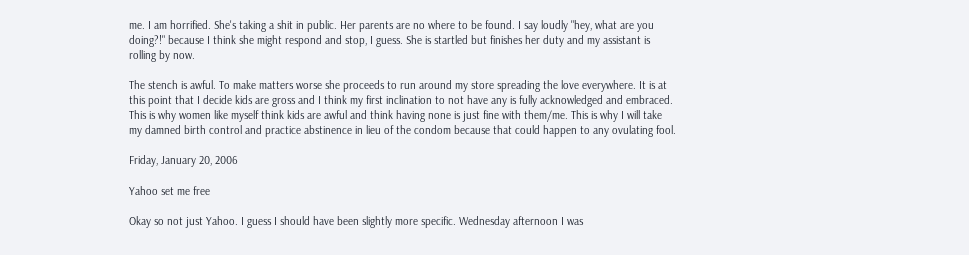me. I am horrified. She's taking a shit in public. Her parents are no where to be found. I say loudly "hey, what are you doing?!" because I think she might respond and stop, I guess. She is startled but finishes her duty and my assistant is rolling by now.

The stench is awful. To make matters worse she proceeds to run around my store spreading the love everywhere. It is at this point that I decide kids are gross and I think my first inclination to not have any is fully acknowledged and embraced. This is why women like myself think kids are awful and think having none is just fine with them/me. This is why I will take my damned birth control and practice abstinence in lieu of the condom because that could happen to any ovulating fool.

Friday, January 20, 2006

Yahoo set me free

Okay so not just Yahoo. I guess I should have been slightly more specific. Wednesday afternoon I was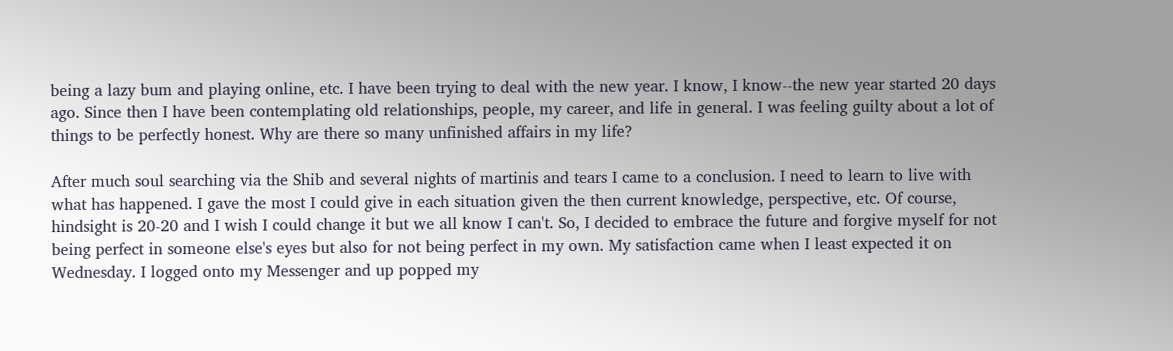being a lazy bum and playing online, etc. I have been trying to deal with the new year. I know, I know--the new year started 20 days ago. Since then I have been contemplating old relationships, people, my career, and life in general. I was feeling guilty about a lot of things to be perfectly honest. Why are there so many unfinished affairs in my life?

After much soul searching via the Shib and several nights of martinis and tears I came to a conclusion. I need to learn to live with what has happened. I gave the most I could give in each situation given the then current knowledge, perspective, etc. Of course, hindsight is 20-20 and I wish I could change it but we all know I can't. So, I decided to embrace the future and forgive myself for not being perfect in someone else's eyes but also for not being perfect in my own. My satisfaction came when I least expected it on Wednesday. I logged onto my Messenger and up popped my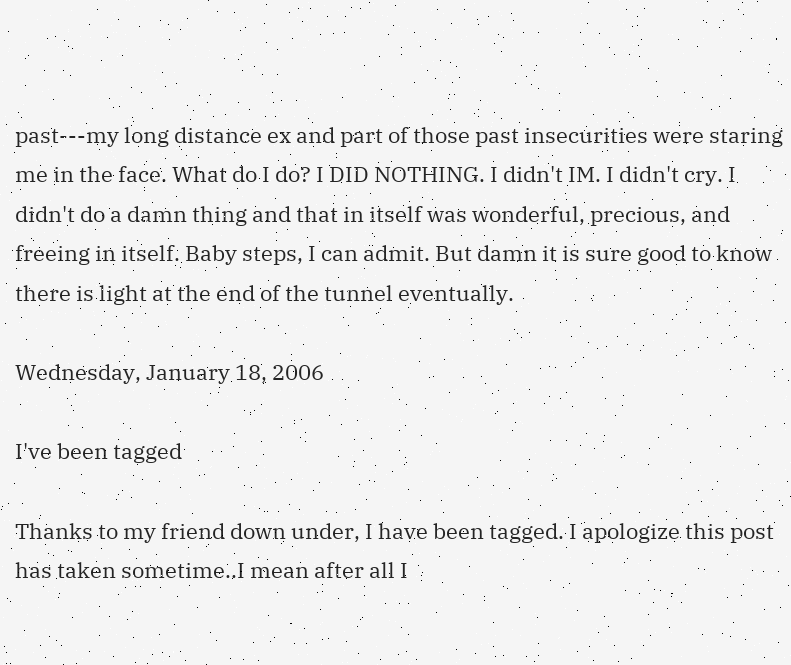past---my long distance ex and part of those past insecurities were staring me in the face. What do I do? I DID NOTHING. I didn't IM. I didn't cry. I didn't do a damn thing and that in itself was wonderful, precious, and freeing in itself. Baby steps, I can admit. But damn it is sure good to know there is light at the end of the tunnel eventually.

Wednesday, January 18, 2006

I've been tagged

Thanks to my friend down under, I have been tagged. I apologize this post has taken sometime..I mean after all I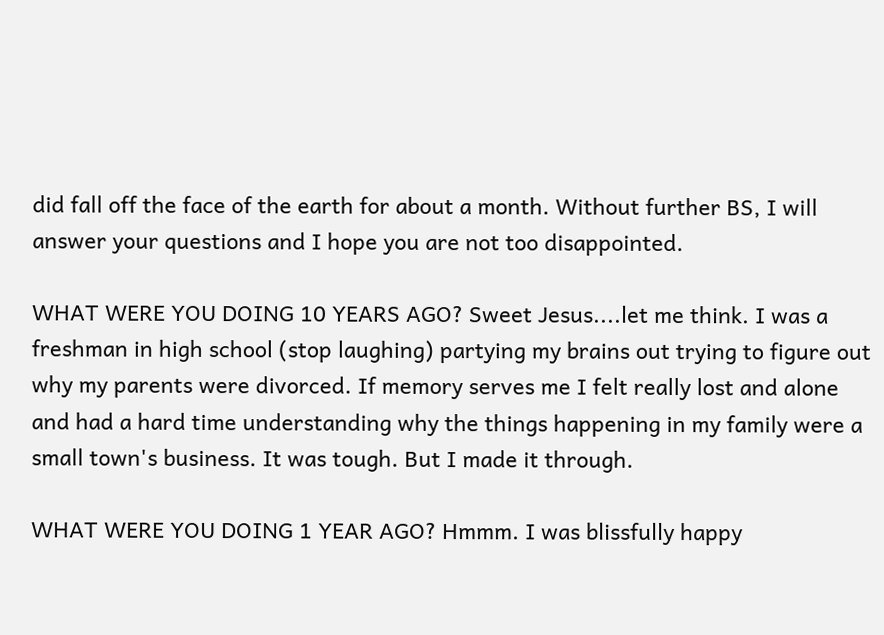did fall off the face of the earth for about a month. Without further BS, I will answer your questions and I hope you are not too disappointed.

WHAT WERE YOU DOING 10 YEARS AGO? Sweet Jesus....let me think. I was a freshman in high school (stop laughing) partying my brains out trying to figure out why my parents were divorced. If memory serves me I felt really lost and alone and had a hard time understanding why the things happening in my family were a small town's business. It was tough. But I made it through.

WHAT WERE YOU DOING 1 YEAR AGO? Hmmm. I was blissfully happy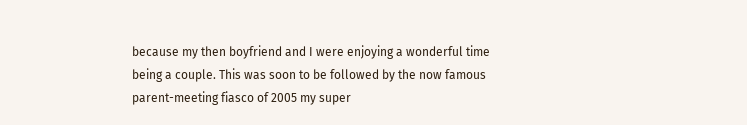because my then boyfriend and I were enjoying a wonderful time being a couple. This was soon to be followed by the now famous parent-meeting fiasco of 2005 my super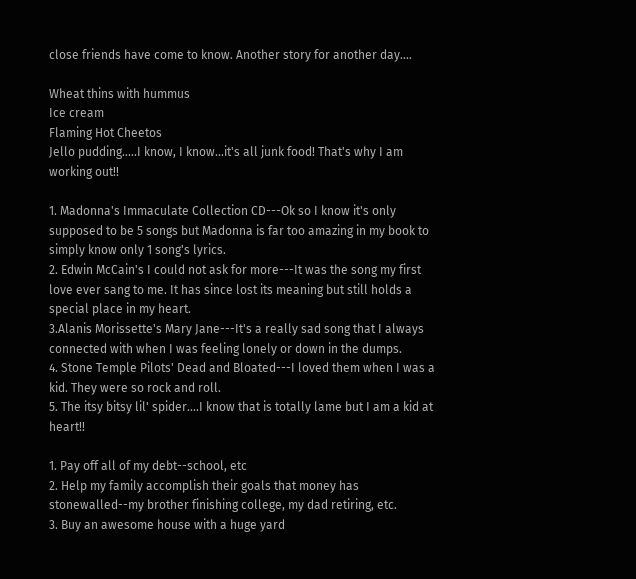close friends have come to know. Another story for another day....

Wheat thins with hummus
Ice cream
Flaming Hot Cheetos
Jello pudding.....I know, I know...it's all junk food! That's why I am working out!!

1. Madonna's Immaculate Collection CD---Ok so I know it's only supposed to be 5 songs but Madonna is far too amazing in my book to simply know only 1 song's lyrics.
2. Edwin McCain's I could not ask for more---It was the song my first love ever sang to me. It has since lost its meaning but still holds a special place in my heart.
3.Alanis Morissette's Mary Jane---It's a really sad song that I always connected with when I was feeling lonely or down in the dumps.
4. Stone Temple Pilots' Dead and Bloated---I loved them when I was a kid. They were so rock and roll.
5. The itsy bitsy lil' spider....I know that is totally lame but I am a kid at heart!!

1. Pay off all of my debt--school, etc
2. Help my family accomplish their goals that money has stonewalled--my brother finishing college, my dad retiring, etc.
3. Buy an awesome house with a huge yard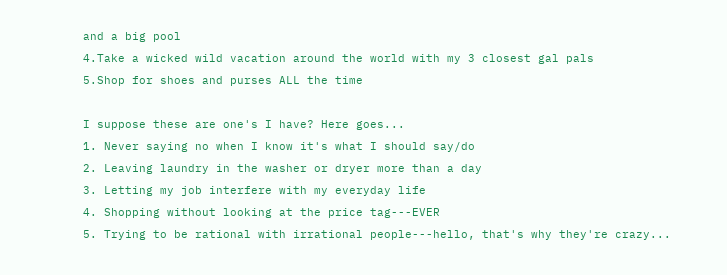and a big pool
4.Take a wicked wild vacation around the world with my 3 closest gal pals
5.Shop for shoes and purses ALL the time

I suppose these are one's I have? Here goes...
1. Never saying no when I know it's what I should say/do
2. Leaving laundry in the washer or dryer more than a day
3. Letting my job interfere with my everyday life
4. Shopping without looking at the price tag---EVER
5. Trying to be rational with irrational people---hello, that's why they're crazy...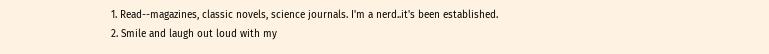1. Read--magazines, classic novels, science journals. I'm a nerd..it's been established.
2. Smile and laugh out loud with my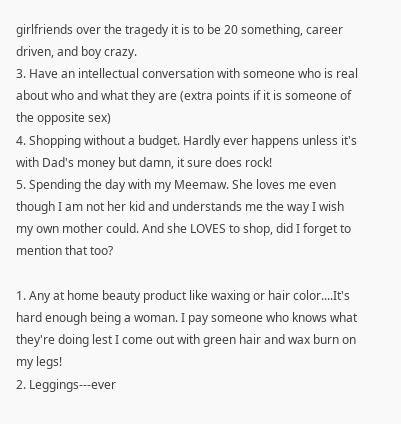girlfriends over the tragedy it is to be 20 something, career driven, and boy crazy.
3. Have an intellectual conversation with someone who is real about who and what they are (extra points if it is someone of the opposite sex)
4. Shopping without a budget. Hardly ever happens unless it's with Dad's money but damn, it sure does rock!
5. Spending the day with my Meemaw. She loves me even though I am not her kid and understands me the way I wish my own mother could. And she LOVES to shop, did I forget to mention that too?

1. Any at home beauty product like waxing or hair color....It's hard enough being a woman. I pay someone who knows what they're doing lest I come out with green hair and wax burn on my legs!
2. Leggings---ever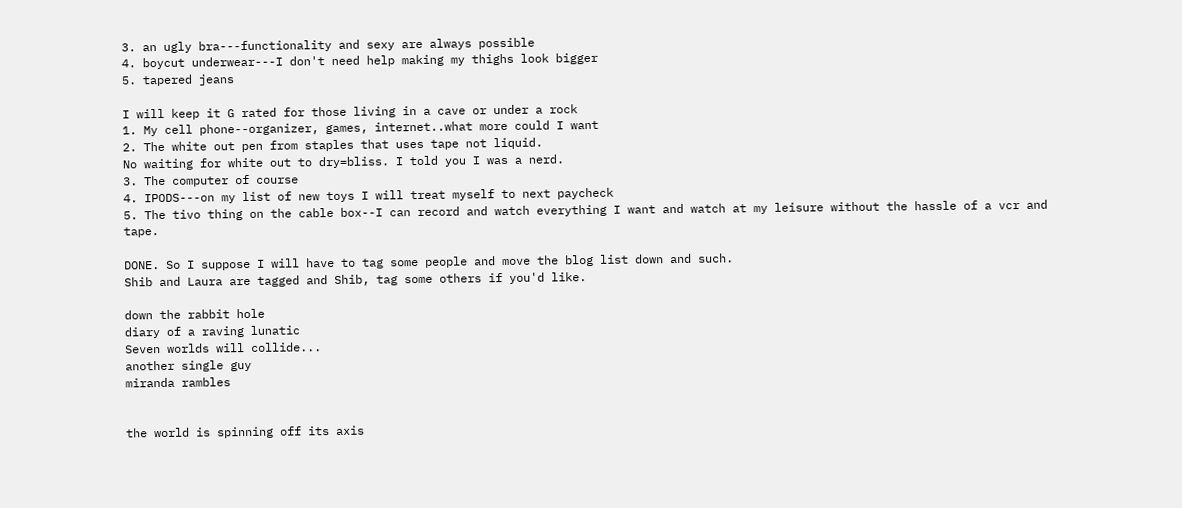3. an ugly bra---functionality and sexy are always possible
4. boycut underwear---I don't need help making my thighs look bigger
5. tapered jeans

I will keep it G rated for those living in a cave or under a rock
1. My cell phone--organizer, games, internet..what more could I want
2. The white out pen from staples that uses tape not liquid.
No waiting for white out to dry=bliss. I told you I was a nerd.
3. The computer of course
4. IPODS---on my list of new toys I will treat myself to next paycheck
5. The tivo thing on the cable box--I can record and watch everything I want and watch at my leisure without the hassle of a vcr and tape.

DONE. So I suppose I will have to tag some people and move the blog list down and such.
Shib and Laura are tagged and Shib, tag some others if you'd like.

down the rabbit hole
diary of a raving lunatic
Seven worlds will collide...
another single guy
miranda rambles


the world is spinning off its axis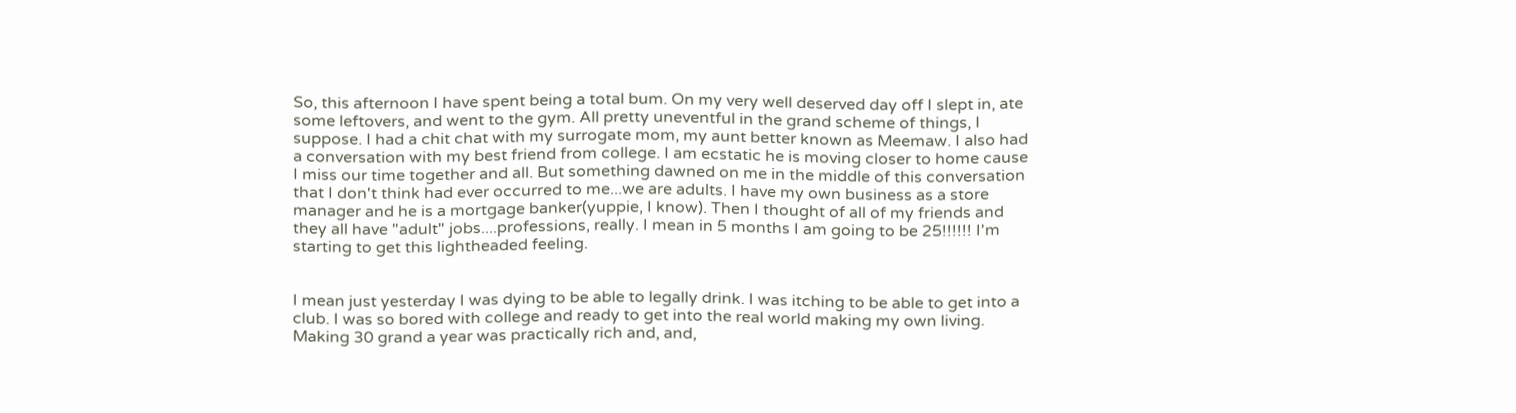So, this afternoon I have spent being a total bum. On my very well deserved day off I slept in, ate some leftovers, and went to the gym. All pretty uneventful in the grand scheme of things, I suppose. I had a chit chat with my surrogate mom, my aunt better known as Meemaw. I also had a conversation with my best friend from college. I am ecstatic he is moving closer to home cause I miss our time together and all. But something dawned on me in the middle of this conversation that I don't think had ever occurred to me...we are adults. I have my own business as a store manager and he is a mortgage banker(yuppie, I know). Then I thought of all of my friends and they all have "adult" jobs....professions, really. I mean in 5 months I am going to be 25!!!!!! I'm starting to get this lightheaded feeling.


I mean just yesterday I was dying to be able to legally drink. I was itching to be able to get into a club. I was so bored with college and ready to get into the real world making my own living. Making 30 grand a year was practically rich and, and,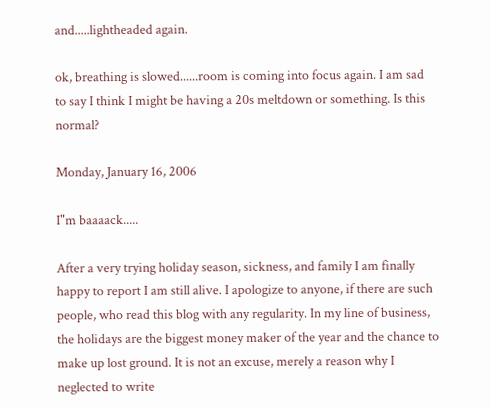and.....lightheaded again.

ok, breathing is slowed......room is coming into focus again. I am sad to say I think I might be having a 20s meltdown or something. Is this normal?

Monday, January 16, 2006

I"m baaaack.....

After a very trying holiday season, sickness, and family I am finally happy to report I am still alive. I apologize to anyone, if there are such people, who read this blog with any regularity. In my line of business, the holidays are the biggest money maker of the year and the chance to make up lost ground. It is not an excuse, merely a reason why I neglected to write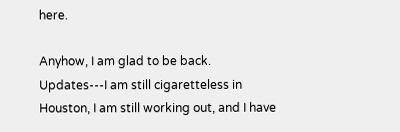here.

Anyhow, I am glad to be back. Updates---I am still cigaretteless in Houston, I am still working out, and I have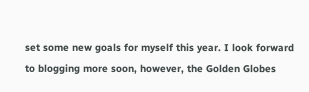set some new goals for myself this year. I look forward to blogging more soon, however, the Golden Globes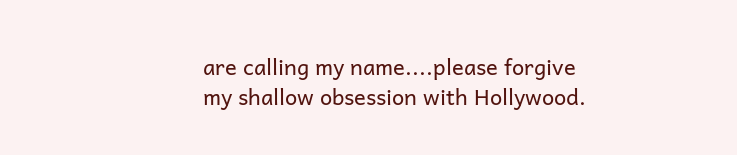are calling my name....please forgive my shallow obsession with Hollywood.